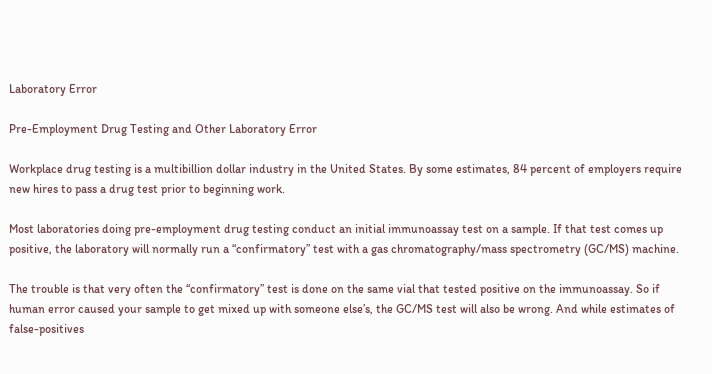Laboratory Error

Pre-Employment Drug Testing and Other Laboratory Error

Workplace drug testing is a multibillion dollar industry in the United States. By some estimates, 84 percent of employers require new hires to pass a drug test prior to beginning work.

Most laboratories doing pre-employment drug testing conduct an initial immunoassay test on a sample. If that test comes up positive, the laboratory will normally run a “confirmatory” test with a gas chromatography/mass spectrometry (GC/MS) machine.

The trouble is that very often the “confirmatory” test is done on the same vial that tested positive on the immunoassay. So if human error caused your sample to get mixed up with someone else’s, the GC/MS test will also be wrong. And while estimates of false-positives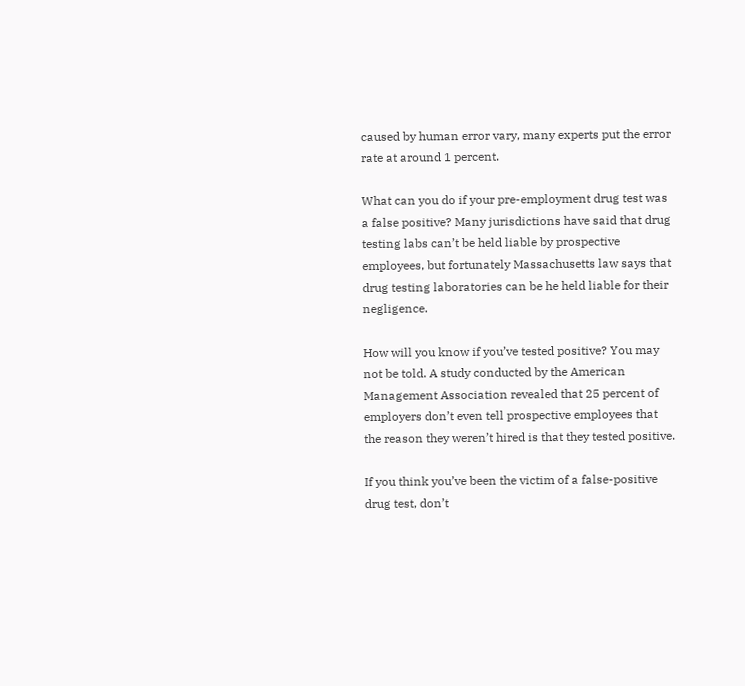caused by human error vary, many experts put the error rate at around 1 percent.

What can you do if your pre-employment drug test was a false positive? Many jurisdictions have said that drug testing labs can’t be held liable by prospective employees, but fortunately Massachusetts law says that drug testing laboratories can be he held liable for their negligence.

How will you know if you’ve tested positive? You may not be told. A study conducted by the American Management Association revealed that 25 percent of employers don’t even tell prospective employees that the reason they weren’t hired is that they tested positive.

If you think you’ve been the victim of a false-positive drug test, don’t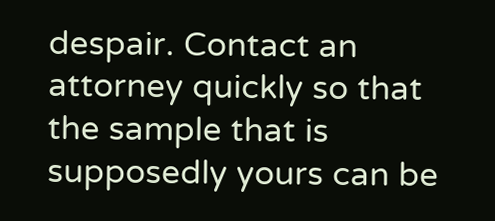despair. Contact an attorney quickly so that the sample that is supposedly yours can be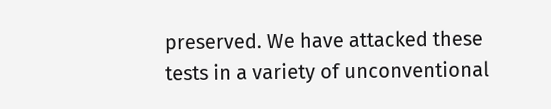preserved. We have attacked these tests in a variety of unconventional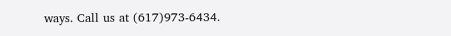ways. Call us at (617)973-6434.